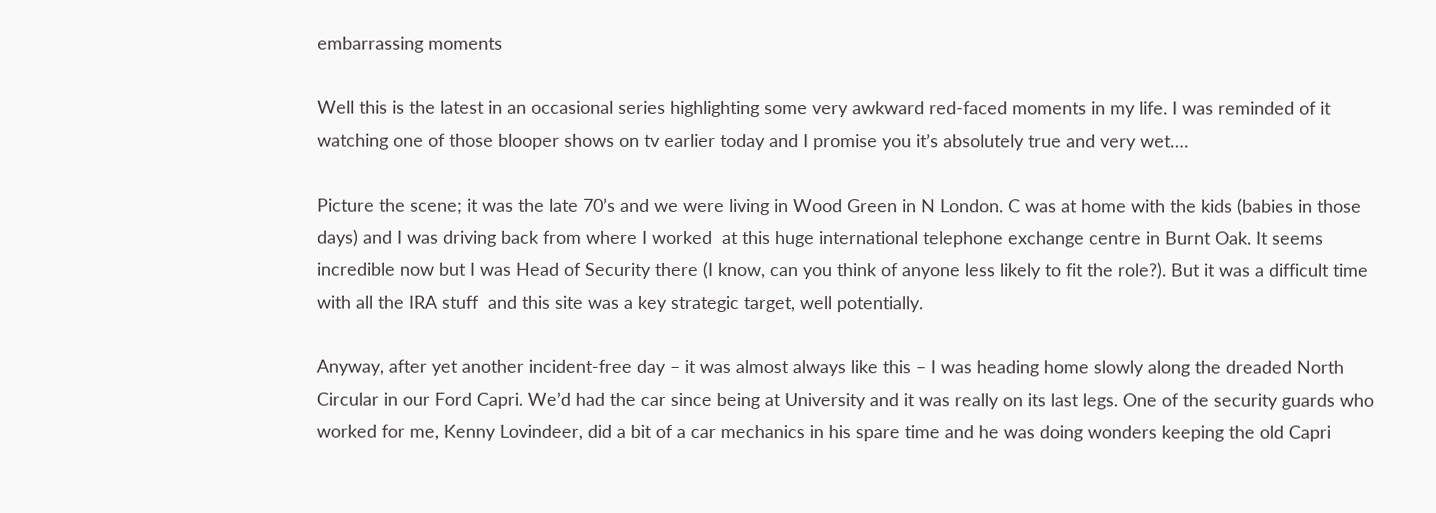embarrassing moments

Well this is the latest in an occasional series highlighting some very awkward red-faced moments in my life. I was reminded of it watching one of those blooper shows on tv earlier today and I promise you it’s absolutely true and very wet….

Picture the scene; it was the late 70’s and we were living in Wood Green in N London. C was at home with the kids (babies in those days) and I was driving back from where I worked  at this huge international telephone exchange centre in Burnt Oak. It seems incredible now but I was Head of Security there (I know, can you think of anyone less likely to fit the role?). But it was a difficult time with all the IRA stuff  and this site was a key strategic target, well potentially.

Anyway, after yet another incident-free day – it was almost always like this – I was heading home slowly along the dreaded North Circular in our Ford Capri. We’d had the car since being at University and it was really on its last legs. One of the security guards who worked for me, Kenny Lovindeer, did a bit of a car mechanics in his spare time and he was doing wonders keeping the old Capri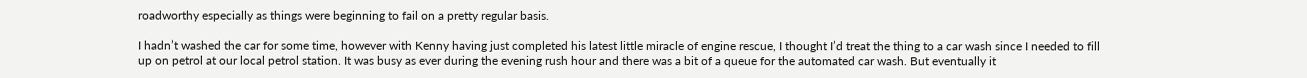roadworthy especially as things were beginning to fail on a pretty regular basis.

I hadn’t washed the car for some time, however with Kenny having just completed his latest little miracle of engine rescue, I thought I’d treat the thing to a car wash since I needed to fill up on petrol at our local petrol station. It was busy as ever during the evening rush hour and there was a bit of a queue for the automated car wash. But eventually it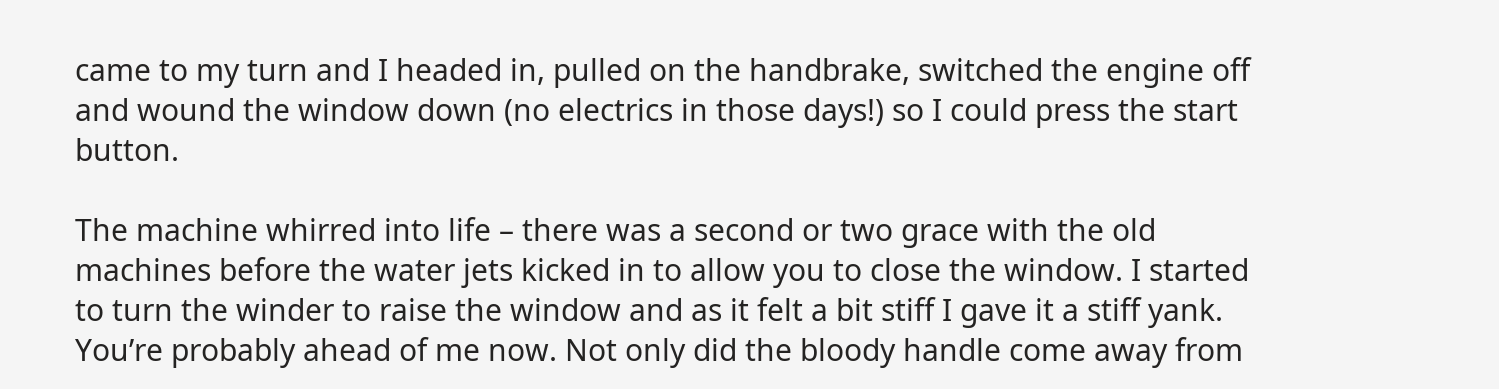came to my turn and I headed in, pulled on the handbrake, switched the engine off and wound the window down (no electrics in those days!) so I could press the start button.

The machine whirred into life – there was a second or two grace with the old machines before the water jets kicked in to allow you to close the window. I started to turn the winder to raise the window and as it felt a bit stiff I gave it a stiff yank. You’re probably ahead of me now. Not only did the bloody handle come away from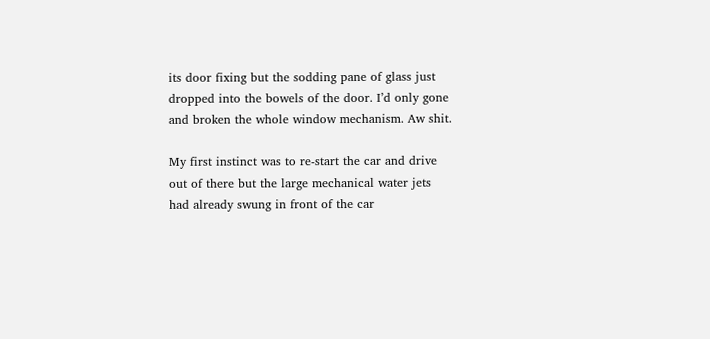its door fixing but the sodding pane of glass just dropped into the bowels of the door. I’d only gone and broken the whole window mechanism. Aw shit.

My first instinct was to re-start the car and drive out of there but the large mechanical water jets had already swung in front of the car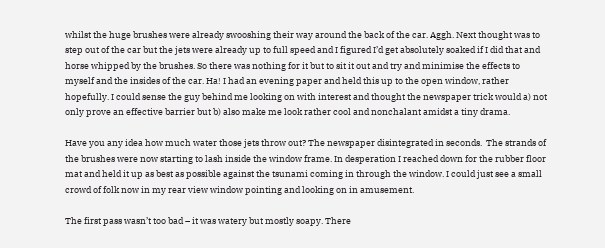whilst the huge brushes were already swooshing their way around the back of the car. Aggh. Next thought was to step out of the car but the jets were already up to full speed and I figured I’d get absolutely soaked if I did that and horse whipped by the brushes. So there was nothing for it but to sit it out and try and minimise the effects to myself and the insides of the car. Ha! I had an evening paper and held this up to the open window, rather hopefully. I could sense the guy behind me looking on with interest and thought the newspaper trick would a) not only prove an effective barrier but b) also make me look rather cool and nonchalant amidst a tiny drama.

Have you any idea how much water those jets throw out? The newspaper disintegrated in seconds.  The strands of the brushes were now starting to lash inside the window frame. In desperation I reached down for the rubber floor mat and held it up as best as possible against the tsunami coming in through the window. I could just see a small crowd of folk now in my rear view window pointing and looking on in amusement.

The first pass wasn’t too bad – it was watery but mostly soapy. There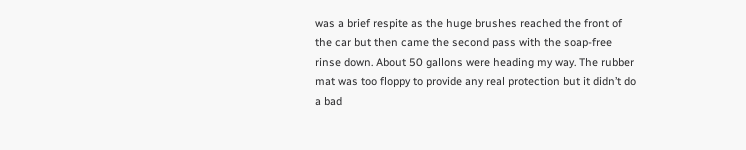was a brief respite as the huge brushes reached the front of the car but then came the second pass with the soap-free rinse down. About 50 gallons were heading my way. The rubber mat was too floppy to provide any real protection but it didn’t do a bad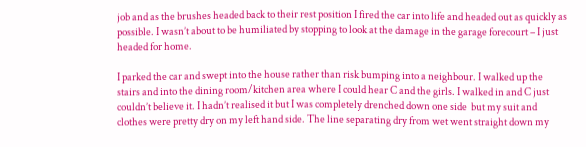job and as the brushes headed back to their rest position I fired the car into life and headed out as quickly as possible. I wasn’t about to be humiliated by stopping to look at the damage in the garage forecourt – I just headed for home.

I parked the car and swept into the house rather than risk bumping into a neighbour. I walked up the stairs and into the dining room/kitchen area where I could hear C and the girls. I walked in and C just couldn’t believe it. I hadn’t realised it but I was completely drenched down one side  but my suit and clothes were pretty dry on my left hand side. The line separating dry from wet went straight down my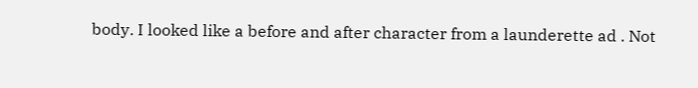body. I looked like a before and after character from a launderette ad . Not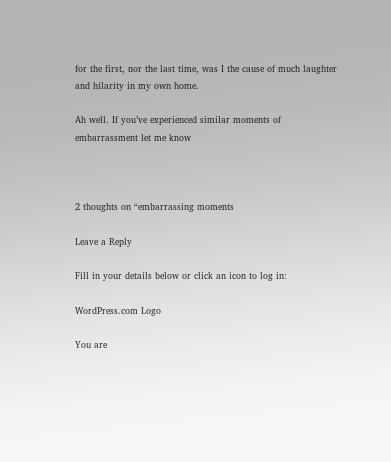for the first, nor the last time, was I the cause of much laughter and hilarity in my own home.

Ah well. If you’ve experienced similar moments of embarrassment let me know



2 thoughts on “embarrassing moments

Leave a Reply

Fill in your details below or click an icon to log in:

WordPress.com Logo

You are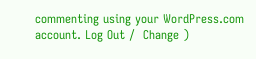commenting using your WordPress.com account. Log Out /  Change )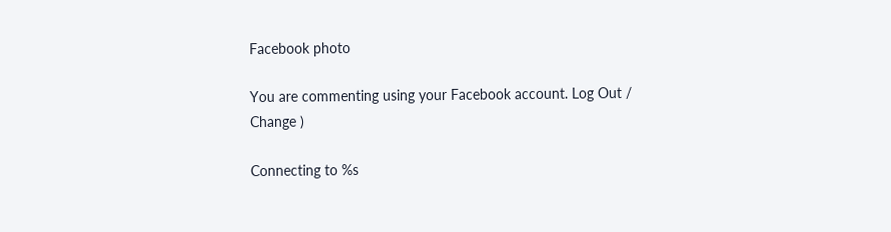Facebook photo

You are commenting using your Facebook account. Log Out /  Change )

Connecting to %s